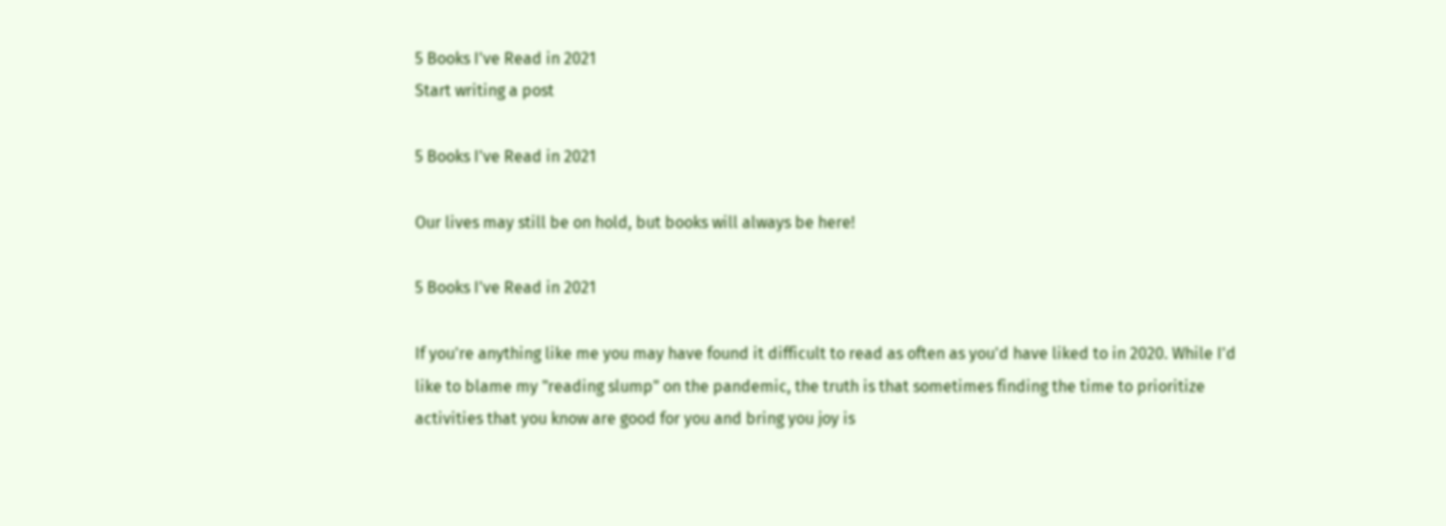5 Books I've Read in 2021
Start writing a post

5 Books I've Read in 2021

Our lives may still be on hold, but books will always be here!

5 Books I've Read in 2021

If you're anything like me you may have found it difficult to read as often as you'd have liked to in 2020. While I'd like to blame my "reading slump" on the pandemic, the truth is that sometimes finding the time to prioritize activities that you know are good for you and bring you joy is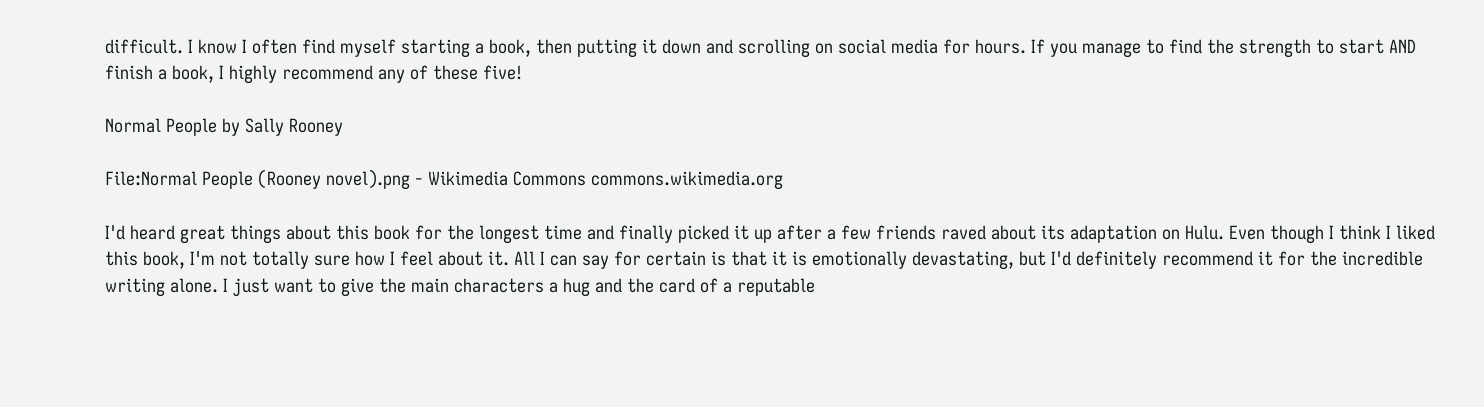difficult. I know I often find myself starting a book, then putting it down and scrolling on social media for hours. If you manage to find the strength to start AND finish a book, I highly recommend any of these five!

Normal People by Sally Rooney

File:Normal People (Rooney novel).png - Wikimedia Commons commons.wikimedia.org

I'd heard great things about this book for the longest time and finally picked it up after a few friends raved about its adaptation on Hulu. Even though I think I liked this book, I'm not totally sure how I feel about it. All I can say for certain is that it is emotionally devastating, but I'd definitely recommend it for the incredible writing alone. I just want to give the main characters a hug and the card of a reputable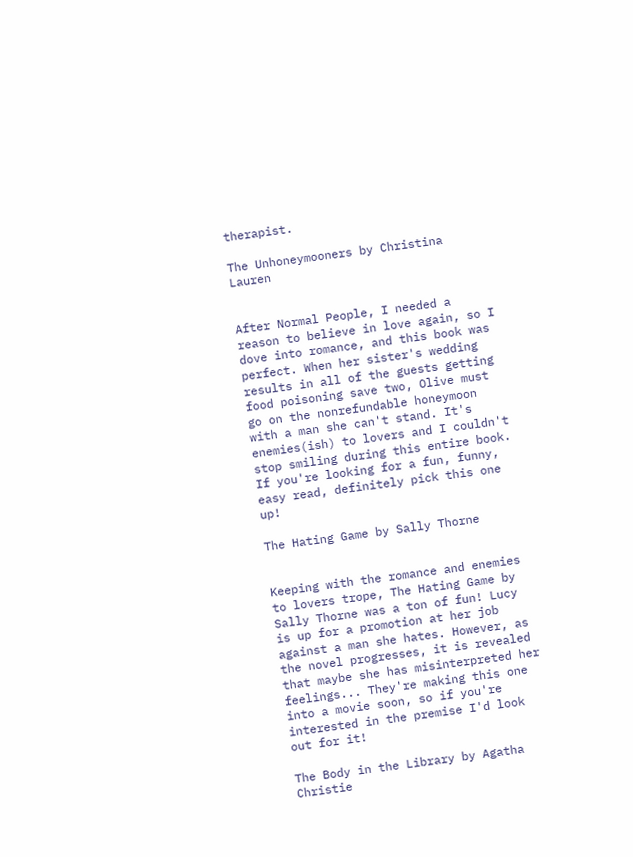therapist.

The Unhoneymooners by Christina Lauren


After Normal People, I needed a reason to believe in love again, so I dove into romance, and this book was perfect. When her sister's wedding results in all of the guests getting food poisoning save two, Olive must go on the nonrefundable honeymoon with a man she can't stand. It's enemies(ish) to lovers and I couldn't stop smiling during this entire book. If you're looking for a fun, funny, easy read, definitely pick this one up!

The Hating Game by Sally Thorne


Keeping with the romance and enemies to lovers trope, The Hating Game by Sally Thorne was a ton of fun! Lucy is up for a promotion at her job against a man she hates. However, as the novel progresses, it is revealed that maybe she has misinterpreted her feelings... They're making this one into a movie soon, so if you're interested in the premise I'd look out for it!

The Body in the Library by Agatha Christie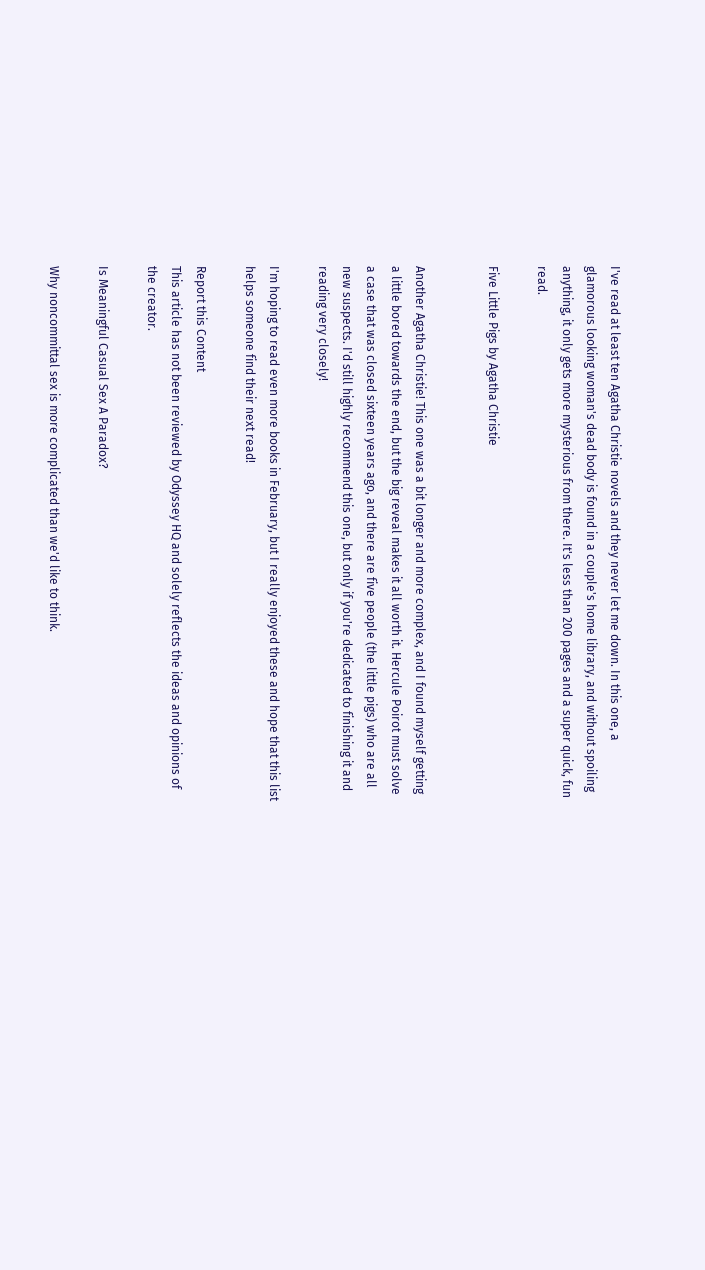I've read at least ten Agatha Christie novels and they never let me down. In this one, a glamorous looking woman's dead body is found in a couple's home library, and without spoiling anything, it only gets more mysterious from there. It's less than 200 pages and a super quick, fun read.

Five Little Pigs by Agatha Christie


Another Agatha Christie! This one was a bit longer and more complex, and I found myself getting a little bored towards the end, but the big reveal makes it all worth it. Hercule Poirot must solve a case that was closed sixteen years ago, and there are five people (the little pigs) who are all new suspects. I'd still highly recommend this one, but only if you're dedicated to finishing it and reading very closely!

I'm hoping to read even more books in February, but I really enjoyed these and hope that this list helps someone find their next read!

Report this Content
This article has not been reviewed by Odyssey HQ and solely reflects the ideas and opinions of the creator.

Is Meaningful Casual Sex A Paradox?

Why noncommittal sex is more complicated than we'd like to think.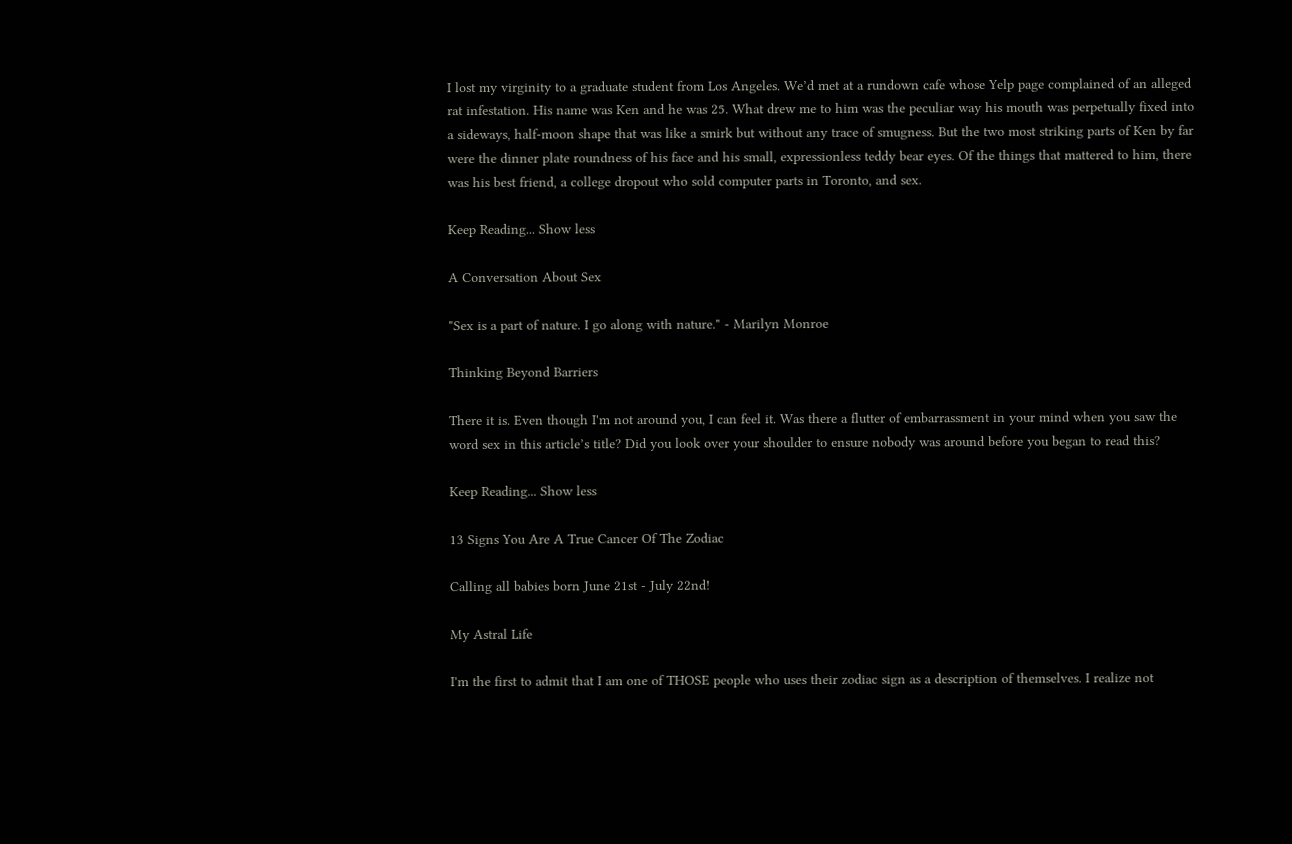I lost my virginity to a graduate student from Los Angeles. We’d met at a rundown cafe whose Yelp page complained of an alleged rat infestation. His name was Ken and he was 25. What drew me to him was the peculiar way his mouth was perpetually fixed into a sideways, half-moon shape that was like a smirk but without any trace of smugness. But the two most striking parts of Ken by far were the dinner plate roundness of his face and his small, expressionless teddy bear eyes. Of the things that mattered to him, there was his best friend, a college dropout who sold computer parts in Toronto, and sex.

Keep Reading... Show less

A Conversation About Sex

"Sex is a part of nature. I go along with nature." - Marilyn Monroe

Thinking Beyond Barriers

There it is. Even though I'm not around you, I can feel it. Was there a flutter of embarrassment in your mind when you saw the word sex in this article’s title? Did you look over your shoulder to ensure nobody was around before you began to read this?

Keep Reading... Show less

13 Signs You Are A True Cancer Of The Zodiac

Calling all babies born June 21st - July 22nd!

My Astral Life

I'm the first to admit that I am one of THOSE people who uses their zodiac sign as a description of themselves. I realize not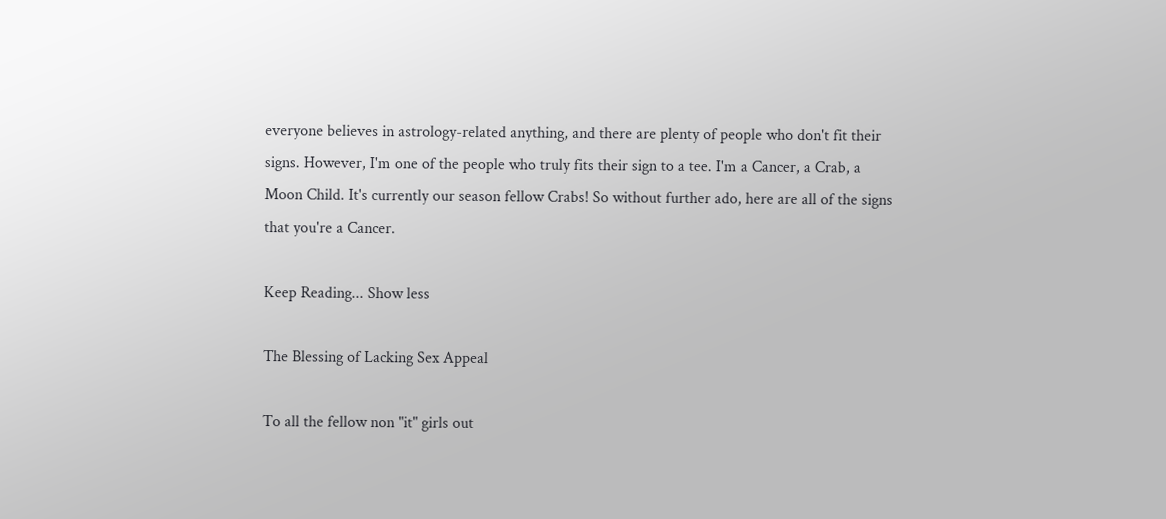everyone believes in astrology-related anything, and there are plenty of people who don't fit their signs. However, I'm one of the people who truly fits their sign to a tee. I'm a Cancer, a Crab, a Moon Child. It's currently our season fellow Crabs! So without further ado, here are all of the signs that you're a Cancer.

Keep Reading... Show less

The Blessing of Lacking Sex Appeal

To all the fellow non "it" girls out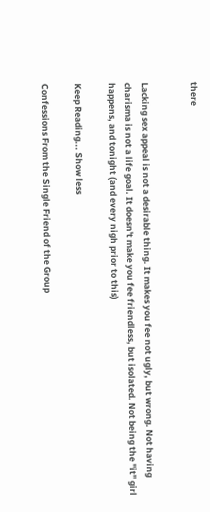there


Lacking sex appeal is not a desirable thing. It makes you fee not ugly, but wrong. Not having charisma is not a life goal. It doesn't make you fee friendless, but isolated. Not being the "it" girl happens, and tonight (and every nigh prior to this)

Keep Reading... Show less

Confessions From the Single Friend of the Group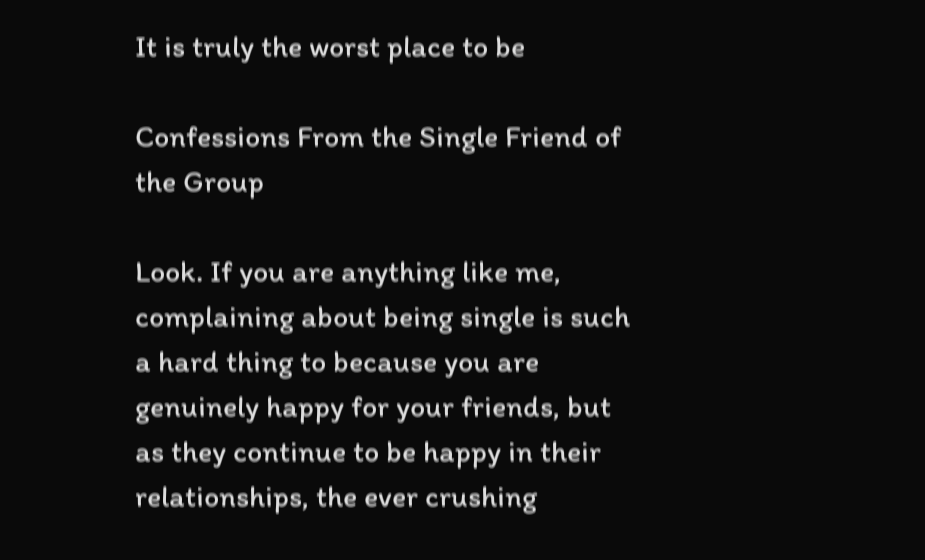It is truly the worst place to be

Confessions From the Single Friend of the Group

Look. If you are anything like me, complaining about being single is such a hard thing to because you are genuinely happy for your friends, but as they continue to be happy in their relationships, the ever crushing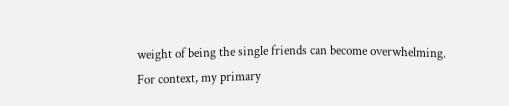weight of being the single friends can become overwhelming. For context, my primary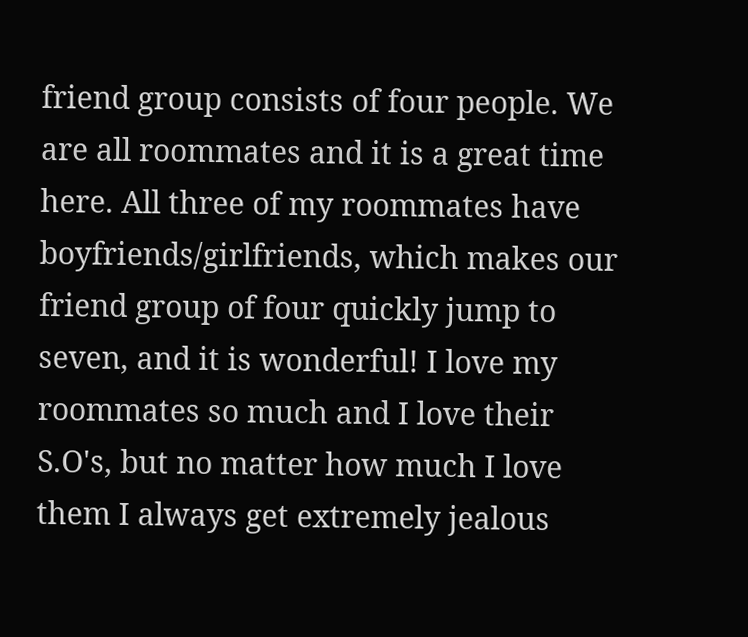friend group consists of four people. We are all roommates and it is a great time here. All three of my roommates have boyfriends/girlfriends, which makes our friend group of four quickly jump to seven, and it is wonderful! I love my roommates so much and I love their S.O's, but no matter how much I love them I always get extremely jealous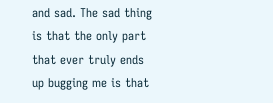and sad. The sad thing is that the only part that ever truly ends up bugging me is that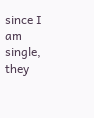since I am single, they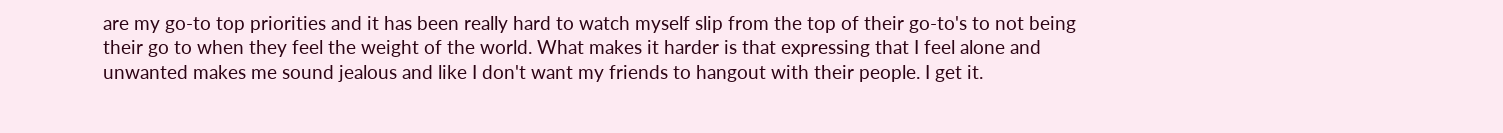are my go-to top priorities and it has been really hard to watch myself slip from the top of their go-to's to not being their go to when they feel the weight of the world. What makes it harder is that expressing that I feel alone and unwanted makes me sound jealous and like I don't want my friends to hangout with their people. I get it.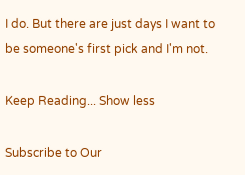I do. But there are just days I want to be someone's first pick and I'm not.

Keep Reading... Show less

Subscribe to Our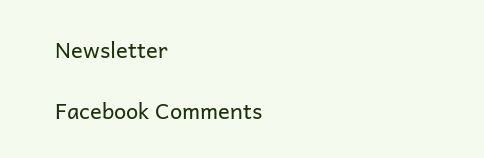Newsletter

Facebook Comments